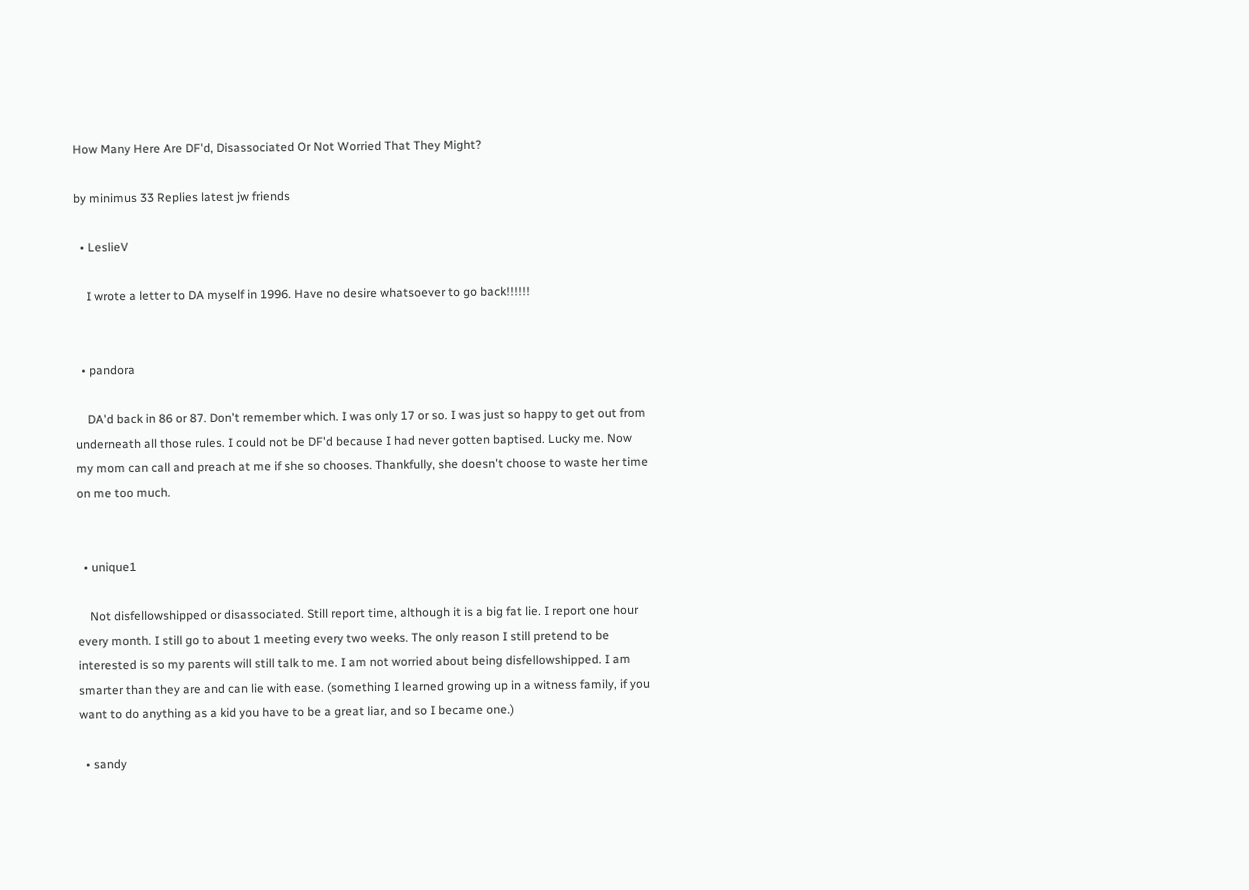How Many Here Are DF'd, Disassociated Or Not Worried That They Might?

by minimus 33 Replies latest jw friends

  • LeslieV

    I wrote a letter to DA myself in 1996. Have no desire whatsoever to go back!!!!!!


  • pandora

    DA'd back in 86 or 87. Don't remember which. I was only 17 or so. I was just so happy to get out from underneath all those rules. I could not be DF'd because I had never gotten baptised. Lucky me. Now my mom can call and preach at me if she so chooses. Thankfully, she doesn't choose to waste her time on me too much.


  • unique1

    Not disfellowshipped or disassociated. Still report time, although it is a big fat lie. I report one hour every month. I still go to about 1 meeting every two weeks. The only reason I still pretend to be interested is so my parents will still talk to me. I am not worried about being disfellowshipped. I am smarter than they are and can lie with ease. (something I learned growing up in a witness family, if you want to do anything as a kid you have to be a great liar, and so I became one.)

  • sandy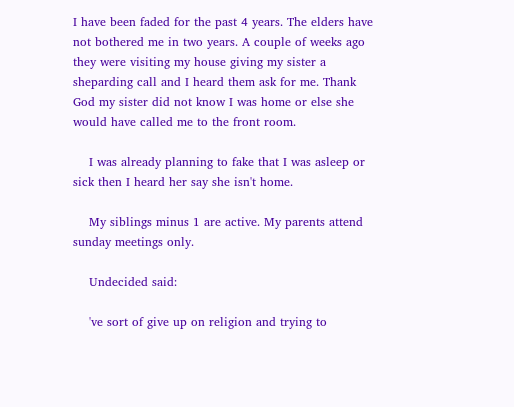I have been faded for the past 4 years. The elders have not bothered me in two years. A couple of weeks ago they were visiting my house giving my sister a sheparding call and I heard them ask for me. Thank God my sister did not know I was home or else she would have called me to the front room.

    I was already planning to fake that I was asleep or sick then I heard her say she isn't home.

    My siblings minus 1 are active. My parents attend sunday meetings only.

    Undecided said:

    've sort of give up on religion and trying to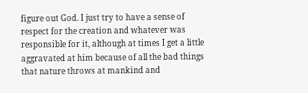figure out God. I just try to have a sense of respect for the creation and whatever was responsible for it, although at times I get a little aggravated at him because of all the bad things that nature throws at mankind and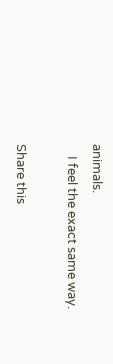animals.
    I feel the exact same way.

Share this